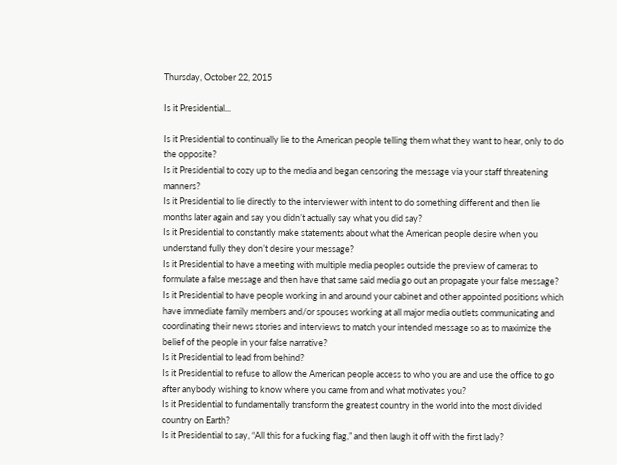Thursday, October 22, 2015

Is it Presidential...

Is it Presidential to continually lie to the American people telling them what they want to hear, only to do the opposite?
Is it Presidential to cozy up to the media and began censoring the message via your staff threatening manners?
Is it Presidential to lie directly to the interviewer with intent to do something different and then lie months later again and say you didn’t actually say what you did say?
Is it Presidential to constantly make statements about what the American people desire when you understand fully they don’t desire your message?
Is it Presidential to have a meeting with multiple media peoples outside the preview of cameras to formulate a false message and then have that same said media go out an propagate your false message?
Is it Presidential to have people working in and around your cabinet and other appointed positions which have immediate family members and/or spouses working at all major media outlets communicating and coordinating their news stories and interviews to match your intended message so as to maximize the belief of the people in your false narrative?
Is it Presidential to lead from behind?
Is it Presidential to refuse to allow the American people access to who you are and use the office to go after anybody wishing to know where you came from and what motivates you?
Is it Presidential to fundamentally transform the greatest country in the world into the most divided country on Earth?
Is it Presidential to say, “All this for a fucking flag,” and then laugh it off with the first lady?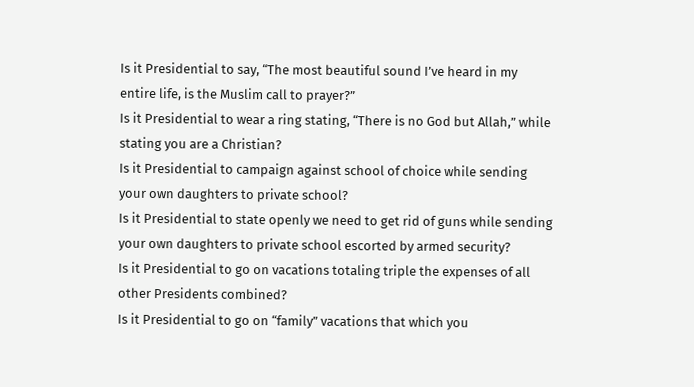Is it Presidential to say, “The most beautiful sound I’ve heard in my entire life, is the Muslim call to prayer?”
Is it Presidential to wear a ring stating, “There is no God but Allah,” while stating you are a Christian?
Is it Presidential to campaign against school of choice while sending your own daughters to private school?
Is it Presidential to state openly we need to get rid of guns while sending your own daughters to private school escorted by armed security?
Is it Presidential to go on vacations totaling triple the expenses of all other Presidents combined?
Is it Presidential to go on “family” vacations that which you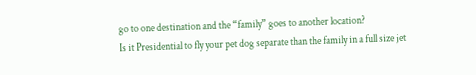go to one destination and the “family” goes to another location?
Is it Presidential to fly your pet dog separate than the family in a full size jet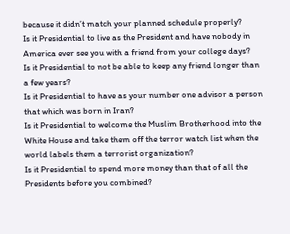because it didn’t match your planned schedule properly?
Is it Presidential to live as the President and have nobody in America ever see you with a friend from your college days?
Is it Presidential to not be able to keep any friend longer than a few years?
Is it Presidential to have as your number one advisor a person that which was born in Iran?
Is it Presidential to welcome the Muslim Brotherhood into the White House and take them off the terror watch list when the world labels them a terrorist organization?
Is it Presidential to spend more money than that of all the Presidents before you combined?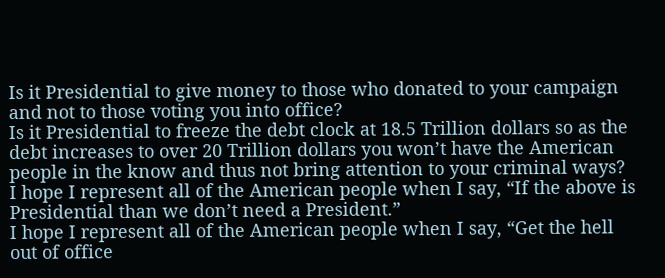Is it Presidential to give money to those who donated to your campaign and not to those voting you into office?
Is it Presidential to freeze the debt clock at 18.5 Trillion dollars so as the debt increases to over 20 Trillion dollars you won’t have the American people in the know and thus not bring attention to your criminal ways?
I hope I represent all of the American people when I say, “If the above is Presidential than we don’t need a President.”
I hope I represent all of the American people when I say, “Get the hell out of office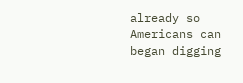already so Americans can began digging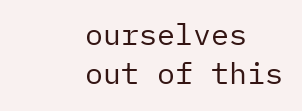ourselves out of this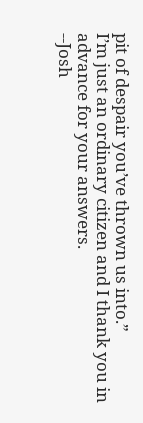pit of despair you’ve thrown us into.”
I’m just an ordinary citizen and I thank you in advance for your answers.
--Josh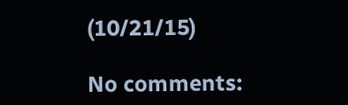(10/21/15)

No comments: